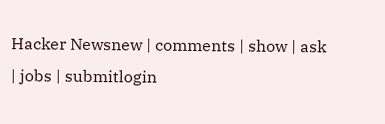Hacker Newsnew | comments | show | ask | jobs | submitlogin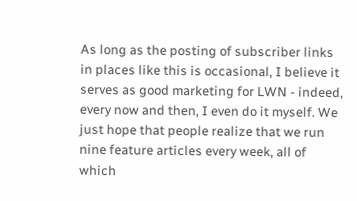As long as the posting of subscriber links in places like this is occasional, I believe it serves as good marketing for LWN - indeed, every now and then, I even do it myself. We just hope that people realize that we run nine feature articles every week, all of which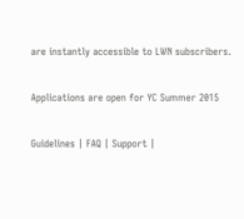are instantly accessible to LWN subscribers.

Applications are open for YC Summer 2015

Guidelines | FAQ | Support |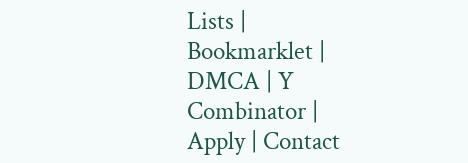Lists | Bookmarklet | DMCA | Y Combinator | Apply | Contact